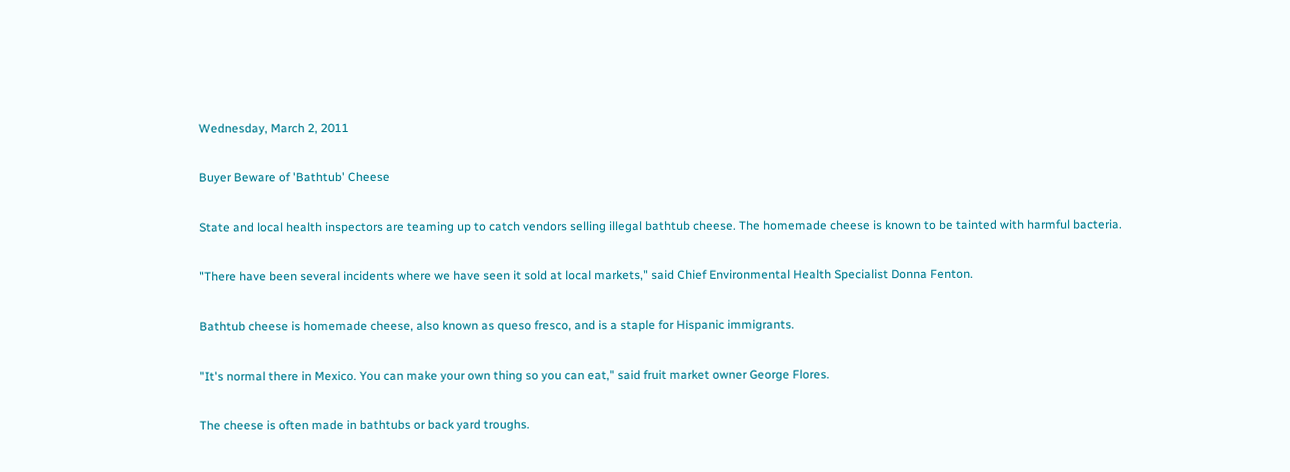Wednesday, March 2, 2011

Buyer Beware of 'Bathtub' Cheese

State and local health inspectors are teaming up to catch vendors selling illegal bathtub cheese. The homemade cheese is known to be tainted with harmful bacteria.

"There have been several incidents where we have seen it sold at local markets," said Chief Environmental Health Specialist Donna Fenton.

Bathtub cheese is homemade cheese, also known as queso fresco, and is a staple for Hispanic immigrants.

"It's normal there in Mexico. You can make your own thing so you can eat," said fruit market owner George Flores.

The cheese is often made in bathtubs or back yard troughs.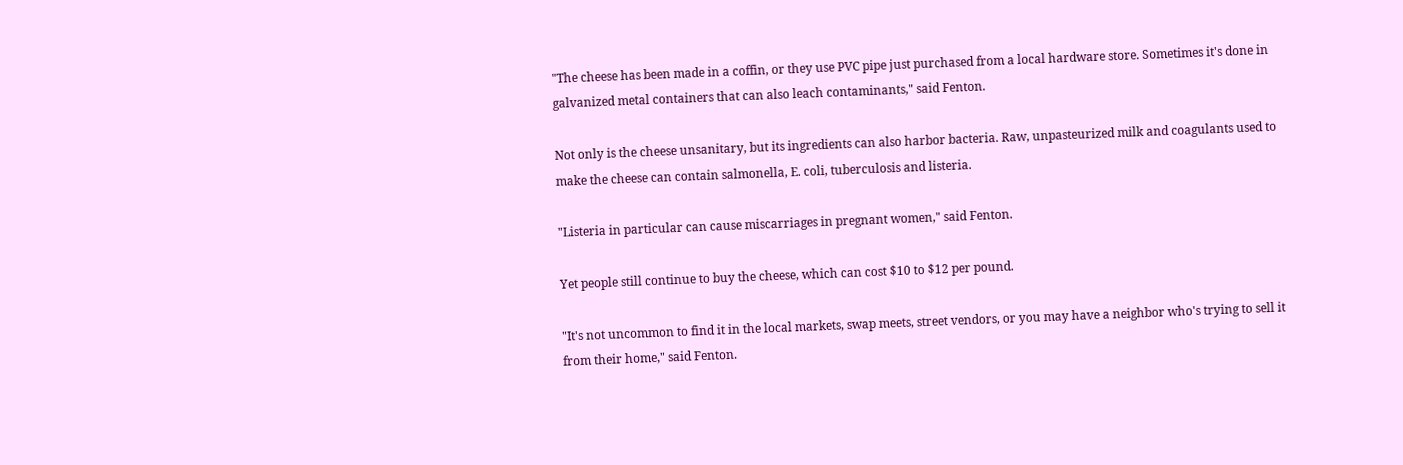"The cheese has been made in a coffin, or they use PVC pipe just purchased from a local hardware store. Sometimes it's done in galvanized metal containers that can also leach contaminants," said Fenton.

Not only is the cheese unsanitary, but its ingredients can also harbor bacteria. Raw, unpasteurized milk and coagulants used to make the cheese can contain salmonella, E. coli, tuberculosis and listeria.

"Listeria in particular can cause miscarriages in pregnant women," said Fenton.

Yet people still continue to buy the cheese, which can cost $10 to $12 per pound.

"It's not uncommon to find it in the local markets, swap meets, street vendors, or you may have a neighbor who's trying to sell it from their home," said Fenton.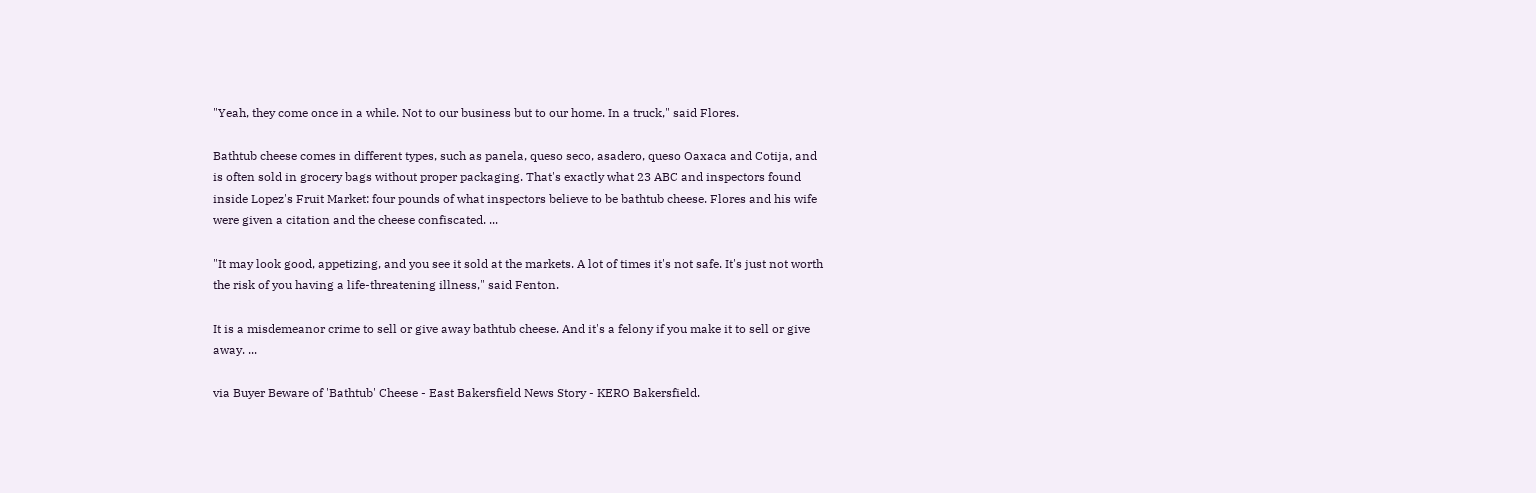"Yeah, they come once in a while. Not to our business but to our home. In a truck," said Flores.

Bathtub cheese comes in different types, such as panela, queso seco, asadero, queso Oaxaca and Cotija, and is often sold in grocery bags without proper packaging. That's exactly what 23 ABC and inspectors found inside Lopez's Fruit Market: four pounds of what inspectors believe to be bathtub cheese. Flores and his wife were given a citation and the cheese confiscated. ...

"It may look good, appetizing, and you see it sold at the markets. A lot of times it's not safe. It's just not worth the risk of you having a life-threatening illness," said Fenton.

It is a misdemeanor crime to sell or give away bathtub cheese. And it's a felony if you make it to sell or give away. ...

via Buyer Beware of 'Bathtub' Cheese - East Bakersfield News Story - KERO Bakersfield.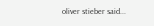oliver stieber said...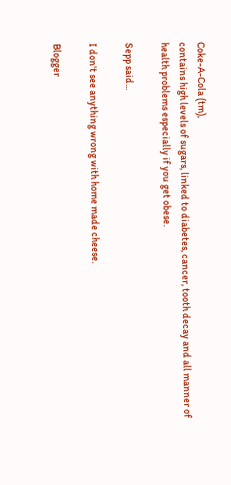Coke-A-Cola (tm),
contains high levels of sugars, linked to diabetes, cancer, tooth decay and all manner of health problems especially if you get obese.

Sepp said...

I don't see anything wrong with home made cheese.

Blogger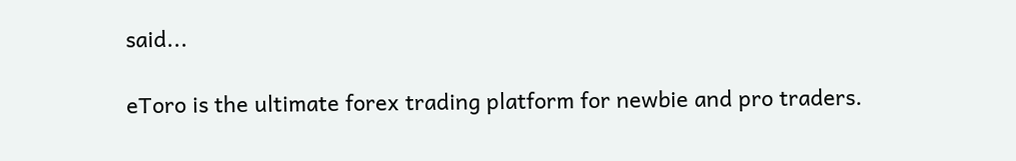said...

eToro is the ultimate forex trading platform for newbie and pro traders.